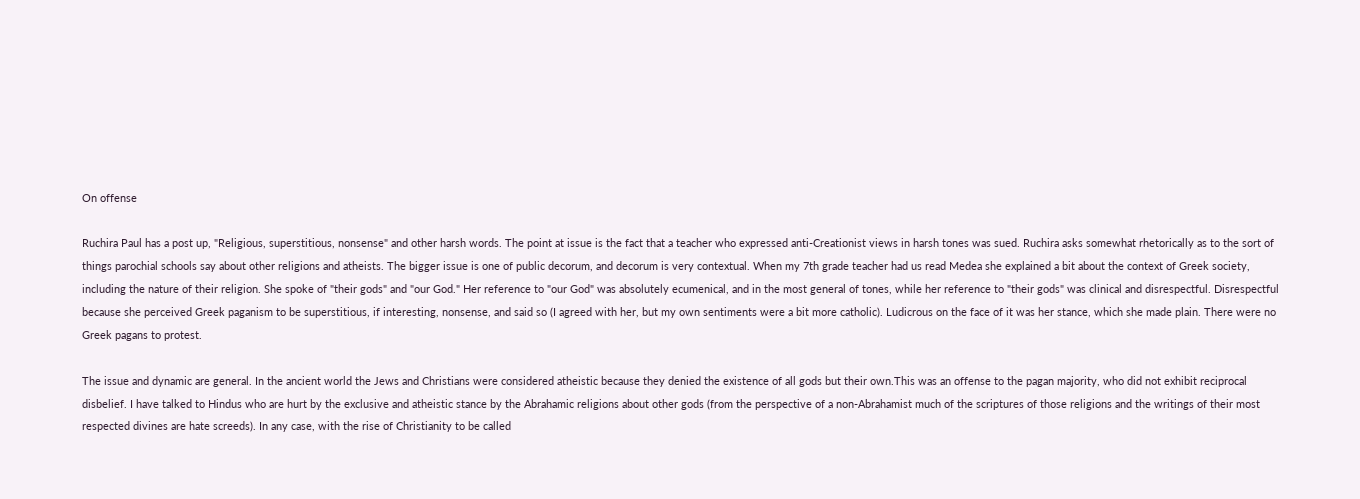On offense

Ruchira Paul has a post up, "Religious, superstitious, nonsense" and other harsh words. The point at issue is the fact that a teacher who expressed anti-Creationist views in harsh tones was sued. Ruchira asks somewhat rhetorically as to the sort of things parochial schools say about other religions and atheists. The bigger issue is one of public decorum, and decorum is very contextual. When my 7th grade teacher had us read Medea she explained a bit about the context of Greek society, including the nature of their religion. She spoke of "their gods" and "our God." Her reference to "our God" was absolutely ecumenical, and in the most general of tones, while her reference to "their gods" was clinical and disrespectful. Disrespectful because she perceived Greek paganism to be superstitious, if interesting, nonsense, and said so (I agreed with her, but my own sentiments were a bit more catholic). Ludicrous on the face of it was her stance, which she made plain. There were no Greek pagans to protest.

The issue and dynamic are general. In the ancient world the Jews and Christians were considered atheistic because they denied the existence of all gods but their own.This was an offense to the pagan majority, who did not exhibit reciprocal disbelief. I have talked to Hindus who are hurt by the exclusive and atheistic stance by the Abrahamic religions about other gods (from the perspective of a non-Abrahamist much of the scriptures of those religions and the writings of their most respected divines are hate screeds). In any case, with the rise of Christianity to be called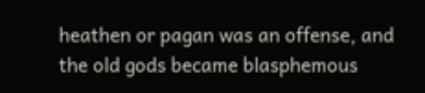heathen or pagan was an offense, and the old gods became blasphemous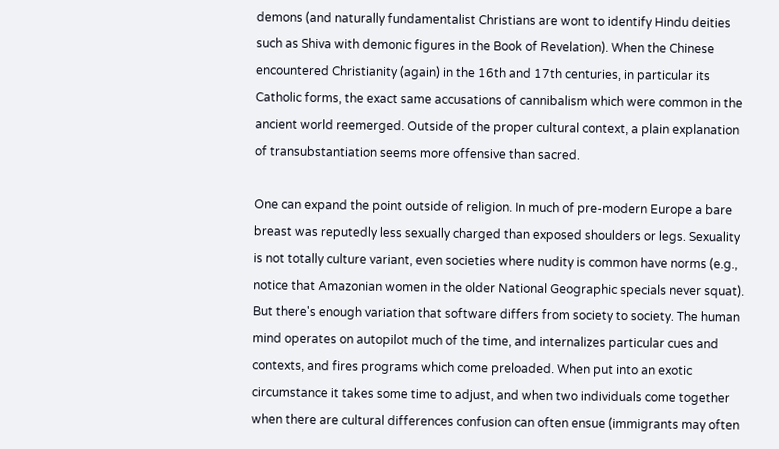demons (and naturally fundamentalist Christians are wont to identify Hindu deities such as Shiva with demonic figures in the Book of Revelation). When the Chinese encountered Christianity (again) in the 16th and 17th centuries, in particular its Catholic forms, the exact same accusations of cannibalism which were common in the ancient world reemerged. Outside of the proper cultural context, a plain explanation of transubstantiation seems more offensive than sacred.

One can expand the point outside of religion. In much of pre-modern Europe a bare breast was reputedly less sexually charged than exposed shoulders or legs. Sexuality is not totally culture variant, even societies where nudity is common have norms (e.g., notice that Amazonian women in the older National Geographic specials never squat). But there's enough variation that software differs from society to society. The human mind operates on autopilot much of the time, and internalizes particular cues and contexts, and fires programs which come preloaded. When put into an exotic circumstance it takes some time to adjust, and when two individuals come together when there are cultural differences confusion can often ensue (immigrants may often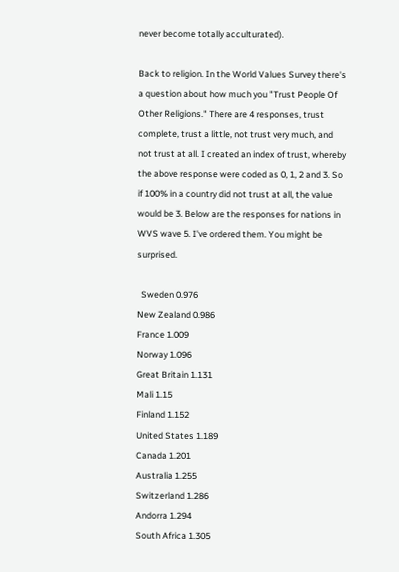never become totally acculturated).

Back to religion. In the World Values Survey there's a question about how much you "Trust People Of Other Religions." There are 4 responses, trust complete, trust a little, not trust very much, and not trust at all. I created an index of trust, whereby the above response were coded as 0, 1, 2 and 3. So if 100% in a country did not trust at all, the value would be 3. Below are the responses for nations in WVS wave 5. I've ordered them. You might be surprised.

  Sweden 0.976
New Zealand 0.986
France 1.009
Norway 1.096
Great Britain 1.131
Mali 1.15
Finland 1.152
United States 1.189
Canada 1.201
Australia 1.255
Switzerland 1.286
Andorra 1.294
South Africa 1.305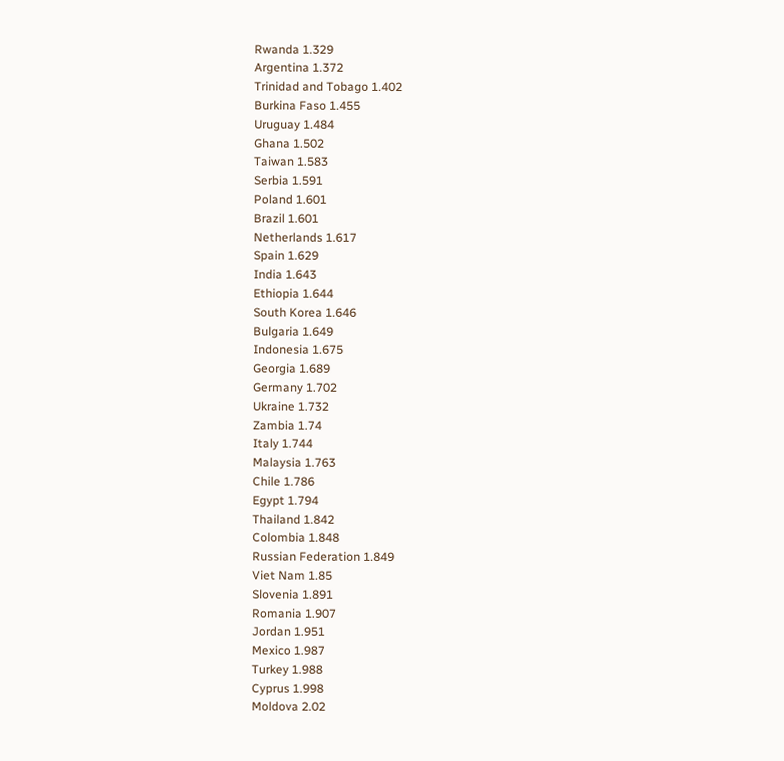Rwanda 1.329
Argentina 1.372
Trinidad and Tobago 1.402
Burkina Faso 1.455
Uruguay 1.484
Ghana 1.502
Taiwan 1.583
Serbia 1.591
Poland 1.601
Brazil 1.601
Netherlands 1.617
Spain 1.629
India 1.643
Ethiopia 1.644
South Korea 1.646
Bulgaria 1.649
Indonesia 1.675
Georgia 1.689
Germany 1.702
Ukraine 1.732
Zambia 1.74
Italy 1.744
Malaysia 1.763
Chile 1.786
Egypt 1.794
Thailand 1.842
Colombia 1.848
Russian Federation 1.849
Viet Nam 1.85
Slovenia 1.891
Romania 1.907
Jordan 1.951
Mexico 1.987
Turkey 1.988
Cyprus 1.998
Moldova 2.02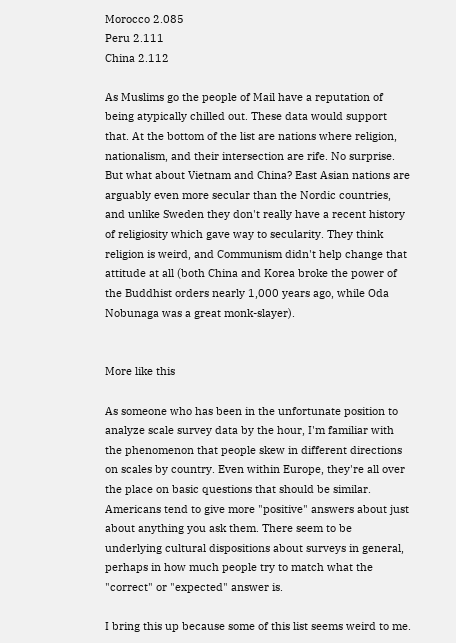Morocco 2.085
Peru 2.111
China 2.112

As Muslims go the people of Mail have a reputation of being atypically chilled out. These data would support that. At the bottom of the list are nations where religion, nationalism, and their intersection are rife. No surprise. But what about Vietnam and China? East Asian nations are arguably even more secular than the Nordic countries, and unlike Sweden they don't really have a recent history of religiosity which gave way to secularity. They think religion is weird, and Communism didn't help change that attitude at all (both China and Korea broke the power of the Buddhist orders nearly 1,000 years ago, while Oda Nobunaga was a great monk-slayer).


More like this

As someone who has been in the unfortunate position to analyze scale survey data by the hour, I'm familiar with the phenomenon that people skew in different directions on scales by country. Even within Europe, they're all over the place on basic questions that should be similar. Americans tend to give more "positive" answers about just about anything you ask them. There seem to be underlying cultural dispositions about surveys in general, perhaps in how much people try to match what the "correct" or "expected" answer is.

I bring this up because some of this list seems weird to me.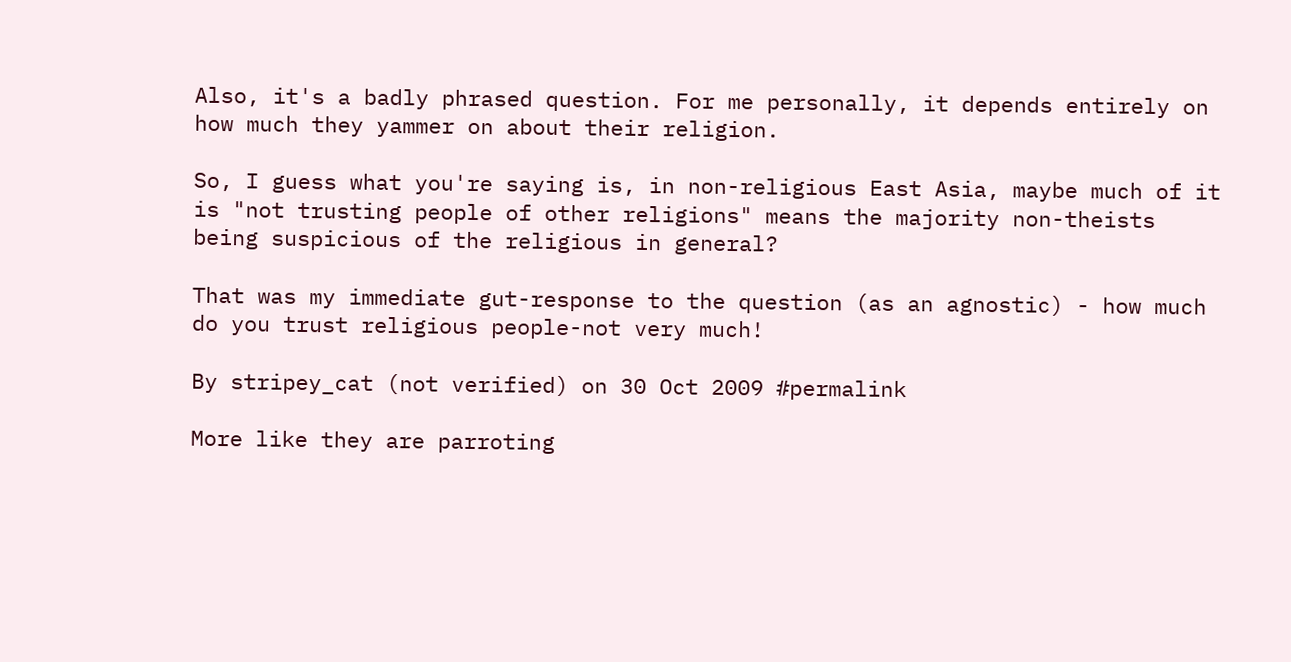Also, it's a badly phrased question. For me personally, it depends entirely on how much they yammer on about their religion.

So, I guess what you're saying is, in non-religious East Asia, maybe much of it is "not trusting people of other religions" means the majority non-theists being suspicious of the religious in general?

That was my immediate gut-response to the question (as an agnostic) - how much do you trust religious people-not very much!

By stripey_cat (not verified) on 30 Oct 2009 #permalink

More like they are parroting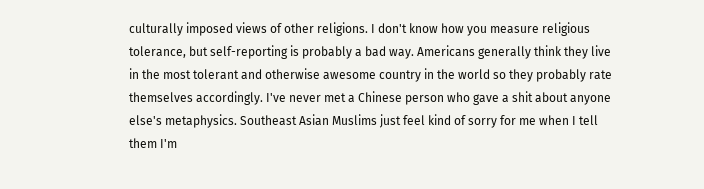culturally imposed views of other religions. I don't know how you measure religious tolerance, but self-reporting is probably a bad way. Americans generally think they live in the most tolerant and otherwise awesome country in the world so they probably rate themselves accordingly. I've never met a Chinese person who gave a shit about anyone else's metaphysics. Southeast Asian Muslims just feel kind of sorry for me when I tell them I'm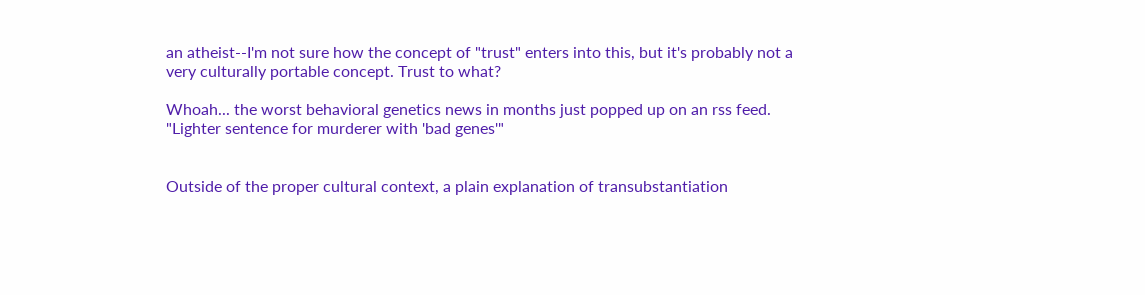an atheist--I'm not sure how the concept of "trust" enters into this, but it's probably not a very culturally portable concept. Trust to what?

Whoah... the worst behavioral genetics news in months just popped up on an rss feed. "Lighter sentence for murderer with 'bad genes'"


Outside of the proper cultural context, a plain explanation of transubstantiation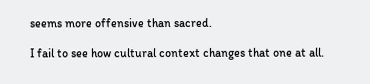seems more offensive than sacred.

I fail to see how cultural context changes that one at all.